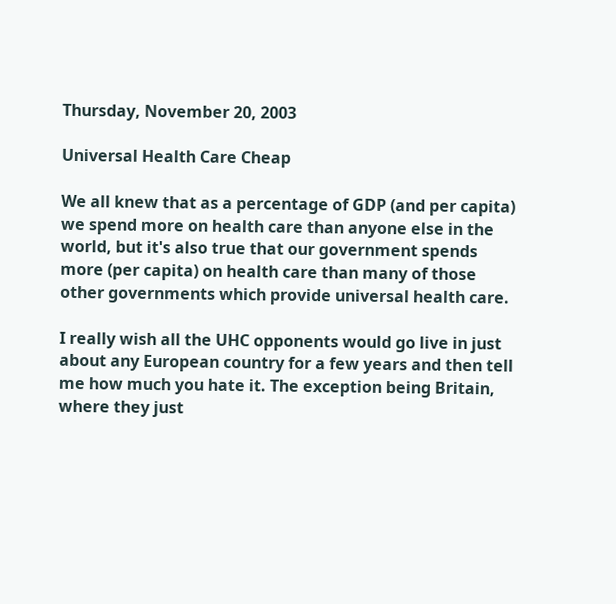Thursday, November 20, 2003

Universal Health Care Cheap

We all knew that as a percentage of GDP (and per capita) we spend more on health care than anyone else in the world, but it's also true that our government spends more (per capita) on health care than many of those other governments which provide universal health care.

I really wish all the UHC opponents would go live in just about any European country for a few years and then tell me how much you hate it. The exception being Britain, where they just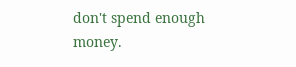don't spend enough money.